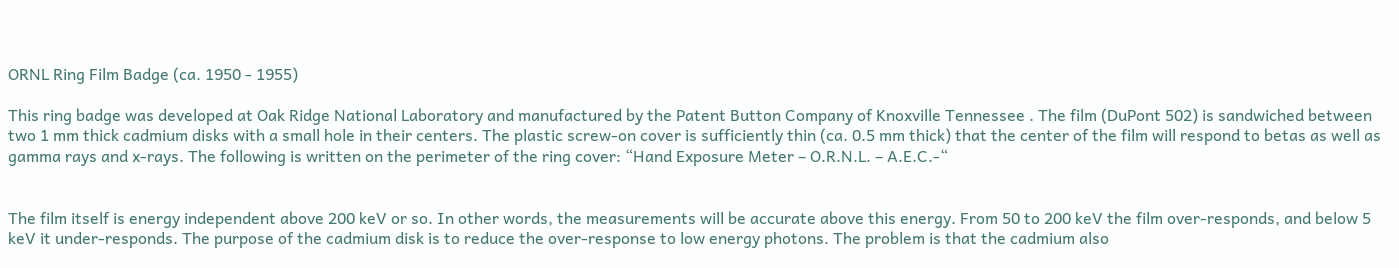ORNL Ring Film Badge (ca. 1950 - 1955)

This ring badge was developed at Oak Ridge National Laboratory and manufactured by the Patent Button Company of Knoxville Tennessee . The film (DuPont 502) is sandwiched between two 1 mm thick cadmium disks with a small hole in their centers. The plastic screw-on cover is sufficiently thin (ca. 0.5 mm thick) that the center of the film will respond to betas as well as gamma rays and x-rays. The following is written on the perimeter of the ring cover: “Hand Exposure Meter – O.R.N.L. – A.E.C.-“


The film itself is energy independent above 200 keV or so. In other words, the measurements will be accurate above this energy. From 50 to 200 keV the film over-responds, and below 5 keV it under-responds. The purpose of the cadmium disk is to reduce the over-response to low energy photons. The problem is that the cadmium also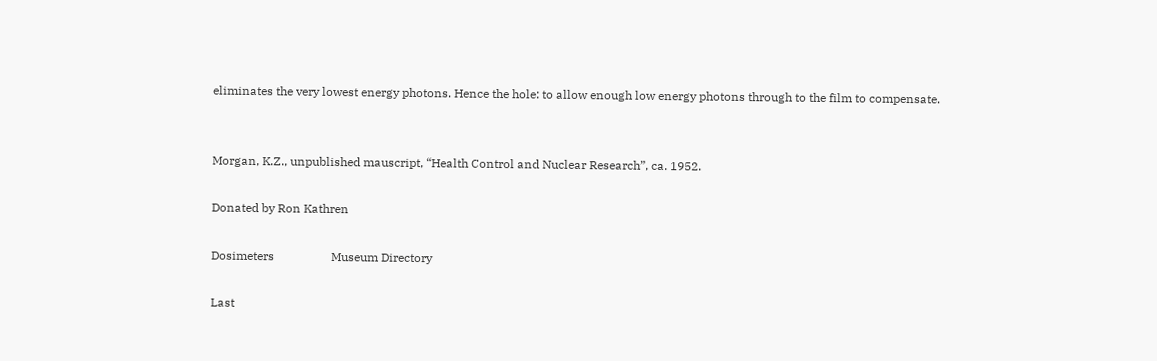eliminates the very lowest energy photons. Hence the hole: to allow enough low energy photons through to the film to compensate.


Morgan, K.Z., unpublished mauscript, “Health Control and Nuclear Research”, ca. 1952.

Donated by Ron Kathren

Dosimeters                   Museum Directory

Last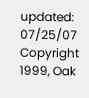updated: 07/25/07
Copyright 1999, Oak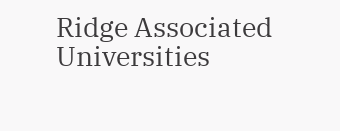Ridge Associated Universities